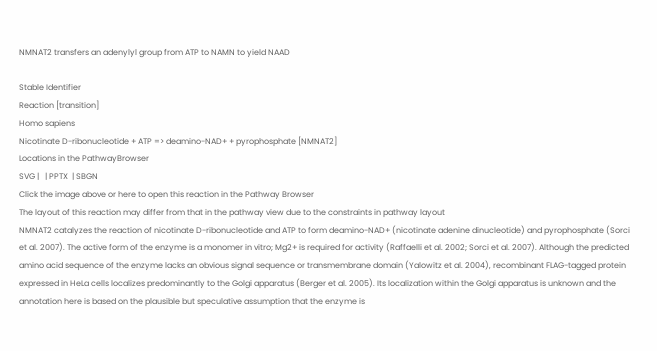NMNAT2 transfers an adenylyl group from ATP to NAMN to yield NAAD

Stable Identifier
Reaction [transition]
Homo sapiens
Nicotinate D-ribonucleotide + ATP => deamino-NAD+ + pyrophosphate [NMNAT2]
Locations in the PathwayBrowser
SVG |   | PPTX  | SBGN
Click the image above or here to open this reaction in the Pathway Browser
The layout of this reaction may differ from that in the pathway view due to the constraints in pathway layout
NMNAT2 catalyzes the reaction of nicotinate D-ribonucleotide and ATP to form deamino-NAD+ (nicotinate adenine dinucleotide) and pyrophosphate (Sorci et al. 2007). The active form of the enzyme is a monomer in vitro; Mg2+ is required for activity (Raffaelli et al. 2002; Sorci et al. 2007). Although the predicted amino acid sequence of the enzyme lacks an obvious signal sequence or transmembrane domain (Yalowitz et al. 2004), recombinant FLAG-tagged protein expressed in HeLa cells localizes predominantly to the Golgi apparatus (Berger et al. 2005). Its localization within the Golgi apparatus is unknown and the annotation here is based on the plausible but speculative assumption that the enzyme is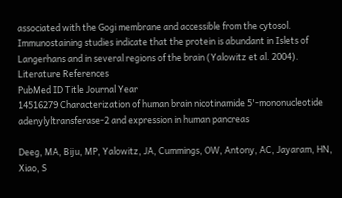associated with the Gogi membrane and accessible from the cytosol. Immunostaining studies indicate that the protein is abundant in Islets of Langerhans and in several regions of the brain (Yalowitz et al. 2004).
Literature References
PubMed ID Title Journal Year
14516279 Characterization of human brain nicotinamide 5'-mononucleotide adenylyltransferase-2 and expression in human pancreas

Deeg, MA, Biju, MP, Yalowitz, JA, Cummings, OW, Antony, AC, Jayaram, HN, Xiao, S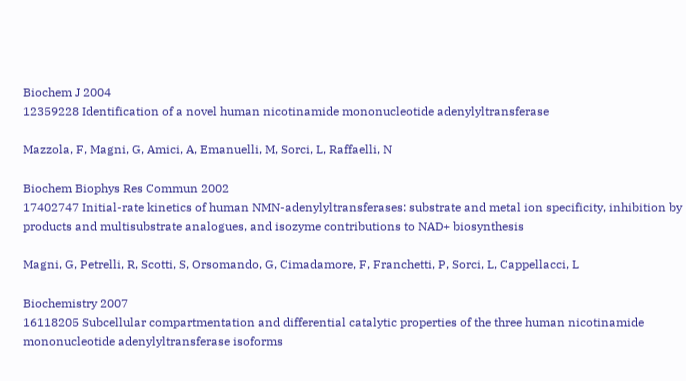Biochem J 2004
12359228 Identification of a novel human nicotinamide mononucleotide adenylyltransferase

Mazzola, F, Magni, G, Amici, A, Emanuelli, M, Sorci, L, Raffaelli, N

Biochem Biophys Res Commun 2002
17402747 Initial-rate kinetics of human NMN-adenylyltransferases: substrate and metal ion specificity, inhibition by products and multisubstrate analogues, and isozyme contributions to NAD+ biosynthesis

Magni, G, Petrelli, R, Scotti, S, Orsomando, G, Cimadamore, F, Franchetti, P, Sorci, L, Cappellacci, L

Biochemistry 2007
16118205 Subcellular compartmentation and differential catalytic properties of the three human nicotinamide mononucleotide adenylyltransferase isoforms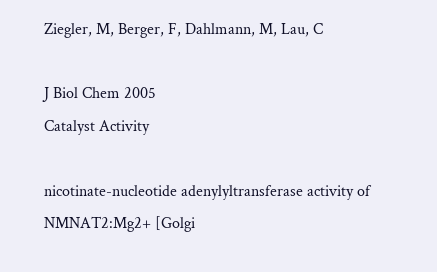Ziegler, M, Berger, F, Dahlmann, M, Lau, C

J Biol Chem 2005
Catalyst Activity

nicotinate-nucleotide adenylyltransferase activity of NMNAT2:Mg2+ [Golgi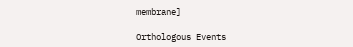membrane]

Orthologous Events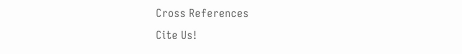Cross References
Cite Us!